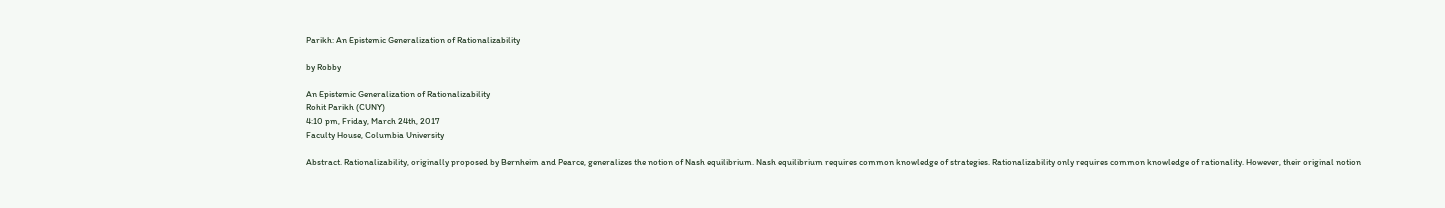Parikh: An Epistemic Generalization of Rationalizability

by Robby

An Epistemic Generalization of Rationalizability
Rohit Parikh (CUNY)
4:10 pm, Friday, March 24th, 2017
Faculty House, Columbia University

Abstract. Rationalizability, originally proposed by Bernheim and Pearce, generalizes the notion of Nash equilibrium. Nash equilibrium requires common knowledge of strategies. Rationalizability only requires common knowledge of rationality. However, their original notion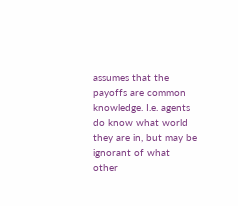assumes that the payoffs are common knowledge. I.e. agents do know what world they are in, but may be ignorant of what other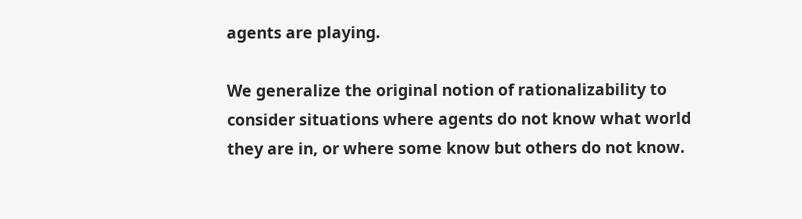agents are playing.

We generalize the original notion of rationalizability to consider situations where agents do not know what world they are in, or where some know but others do not know.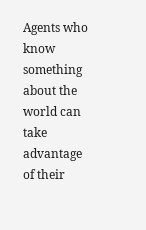Agents who know something about the world can take advantage of their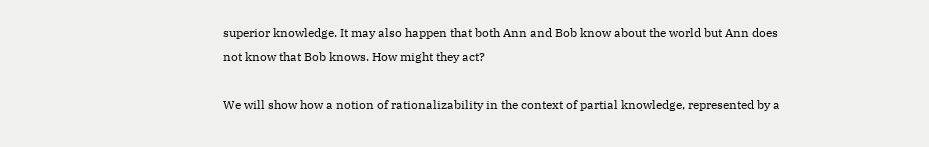superior knowledge. It may also happen that both Ann and Bob know about the world but Ann does not know that Bob knows. How might they act?

We will show how a notion of rationalizability in the context of partial knowledge, represented by a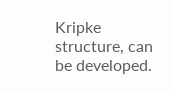Kripke structure, can be developed.